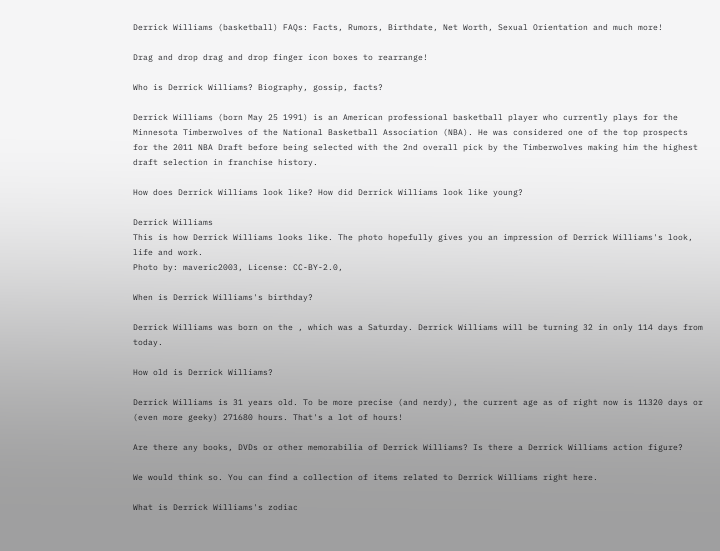Derrick Williams (basketball) FAQs: Facts, Rumors, Birthdate, Net Worth, Sexual Orientation and much more!

Drag and drop drag and drop finger icon boxes to rearrange!

Who is Derrick Williams? Biography, gossip, facts?

Derrick Williams (born May 25 1991) is an American professional basketball player who currently plays for the Minnesota Timberwolves of the National Basketball Association (NBA). He was considered one of the top prospects for the 2011 NBA Draft before being selected with the 2nd overall pick by the Timberwolves making him the highest draft selection in franchise history.

How does Derrick Williams look like? How did Derrick Williams look like young?

Derrick Williams
This is how Derrick Williams looks like. The photo hopefully gives you an impression of Derrick Williams's look, life and work.
Photo by: maveric2003, License: CC-BY-2.0,

When is Derrick Williams's birthday?

Derrick Williams was born on the , which was a Saturday. Derrick Williams will be turning 32 in only 114 days from today.

How old is Derrick Williams?

Derrick Williams is 31 years old. To be more precise (and nerdy), the current age as of right now is 11320 days or (even more geeky) 271680 hours. That's a lot of hours!

Are there any books, DVDs or other memorabilia of Derrick Williams? Is there a Derrick Williams action figure?

We would think so. You can find a collection of items related to Derrick Williams right here.

What is Derrick Williams's zodiac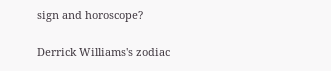sign and horoscope?

Derrick Williams's zodiac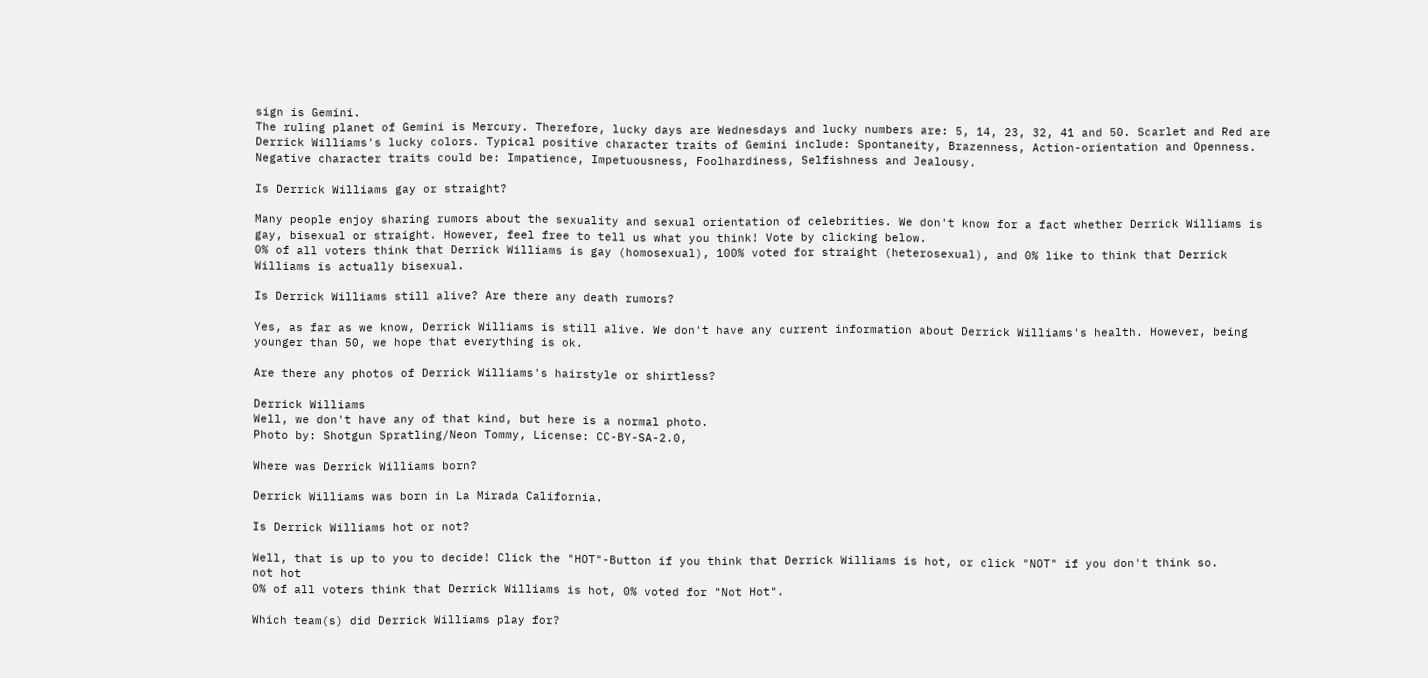sign is Gemini.
The ruling planet of Gemini is Mercury. Therefore, lucky days are Wednesdays and lucky numbers are: 5, 14, 23, 32, 41 and 50. Scarlet and Red are Derrick Williams's lucky colors. Typical positive character traits of Gemini include: Spontaneity, Brazenness, Action-orientation and Openness. Negative character traits could be: Impatience, Impetuousness, Foolhardiness, Selfishness and Jealousy.

Is Derrick Williams gay or straight?

Many people enjoy sharing rumors about the sexuality and sexual orientation of celebrities. We don't know for a fact whether Derrick Williams is gay, bisexual or straight. However, feel free to tell us what you think! Vote by clicking below.
0% of all voters think that Derrick Williams is gay (homosexual), 100% voted for straight (heterosexual), and 0% like to think that Derrick Williams is actually bisexual.

Is Derrick Williams still alive? Are there any death rumors?

Yes, as far as we know, Derrick Williams is still alive. We don't have any current information about Derrick Williams's health. However, being younger than 50, we hope that everything is ok.

Are there any photos of Derrick Williams's hairstyle or shirtless?

Derrick Williams
Well, we don't have any of that kind, but here is a normal photo.
Photo by: Shotgun Spratling/Neon Tommy, License: CC-BY-SA-2.0,

Where was Derrick Williams born?

Derrick Williams was born in La Mirada California.

Is Derrick Williams hot or not?

Well, that is up to you to decide! Click the "HOT"-Button if you think that Derrick Williams is hot, or click "NOT" if you don't think so.
not hot
0% of all voters think that Derrick Williams is hot, 0% voted for "Not Hot".

Which team(s) did Derrick Williams play for?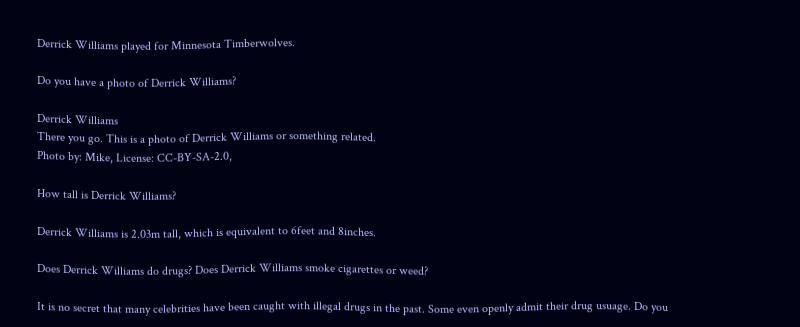Derrick Williams played for Minnesota Timberwolves.

Do you have a photo of Derrick Williams?

Derrick Williams
There you go. This is a photo of Derrick Williams or something related.
Photo by: Mike, License: CC-BY-SA-2.0,

How tall is Derrick Williams?

Derrick Williams is 2.03m tall, which is equivalent to 6feet and 8inches.

Does Derrick Williams do drugs? Does Derrick Williams smoke cigarettes or weed?

It is no secret that many celebrities have been caught with illegal drugs in the past. Some even openly admit their drug usuage. Do you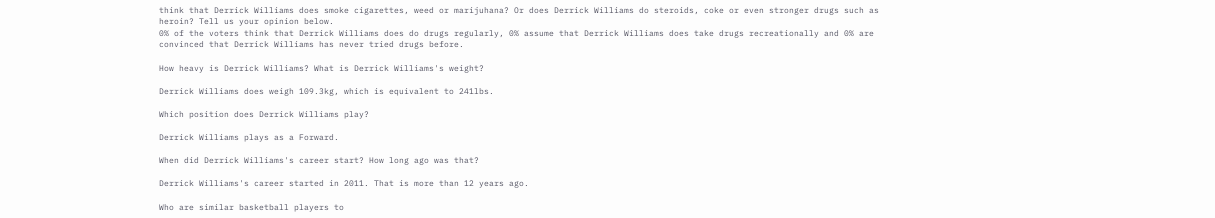think that Derrick Williams does smoke cigarettes, weed or marijuhana? Or does Derrick Williams do steroids, coke or even stronger drugs such as heroin? Tell us your opinion below.
0% of the voters think that Derrick Williams does do drugs regularly, 0% assume that Derrick Williams does take drugs recreationally and 0% are convinced that Derrick Williams has never tried drugs before.

How heavy is Derrick Williams? What is Derrick Williams's weight?

Derrick Williams does weigh 109.3kg, which is equivalent to 241lbs.

Which position does Derrick Williams play?

Derrick Williams plays as a Forward.

When did Derrick Williams's career start? How long ago was that?

Derrick Williams's career started in 2011. That is more than 12 years ago.

Who are similar basketball players to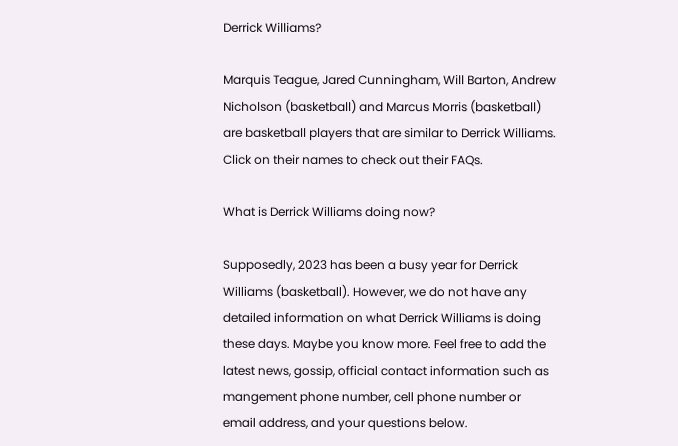Derrick Williams?

Marquis Teague, Jared Cunningham, Will Barton, Andrew Nicholson (basketball) and Marcus Morris (basketball) are basketball players that are similar to Derrick Williams. Click on their names to check out their FAQs.

What is Derrick Williams doing now?

Supposedly, 2023 has been a busy year for Derrick Williams (basketball). However, we do not have any detailed information on what Derrick Williams is doing these days. Maybe you know more. Feel free to add the latest news, gossip, official contact information such as mangement phone number, cell phone number or email address, and your questions below.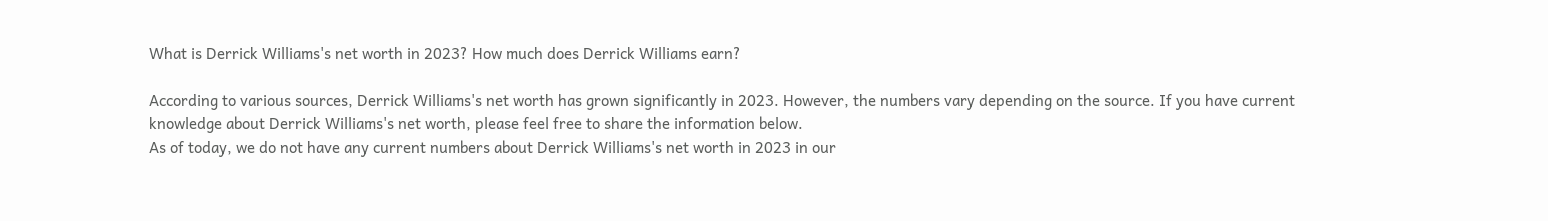What is Derrick Williams's net worth in 2023? How much does Derrick Williams earn?

According to various sources, Derrick Williams's net worth has grown significantly in 2023. However, the numbers vary depending on the source. If you have current knowledge about Derrick Williams's net worth, please feel free to share the information below.
As of today, we do not have any current numbers about Derrick Williams's net worth in 2023 in our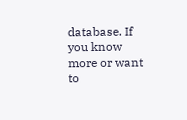database. If you know more or want to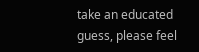take an educated guess, please feel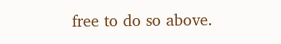free to do so above.